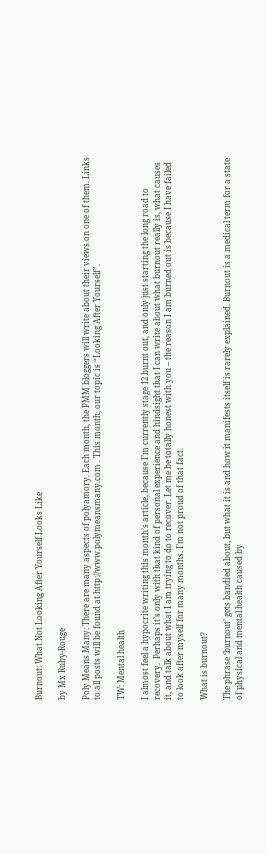Burnout: What Not Looking After Yourself Looks Like

by Mx Ruby-Rouge

Poly Means Many: There are many aspects of polyamory. Each month, the PMM bloggers will write about their views on one of them. Links to all posts will be found at http://www.polymeansmany.com . This month, our topic is “Looking After Yourself”.

TW: Mental health

I almost feel a hypocrite writing this month’s article, because I’m currently stage 12 burnt out, and only just starting the long road to recovery.  Perhaps it’s only with that kind of personal experience and hindsight that I can write about what burnout really is, what causes it, and talk about what I am trying to do to recover. Let me be totally honest with you – the reason I am burned out is because I have failed to look after myself for many months. I’m not proud of that fact.

What is burnout?

The phrase ‘burnout’ gets bandied about, but what it is and how it manifests itself is rarely explained. Burnout is a medical term for a state of physical and mental health caused by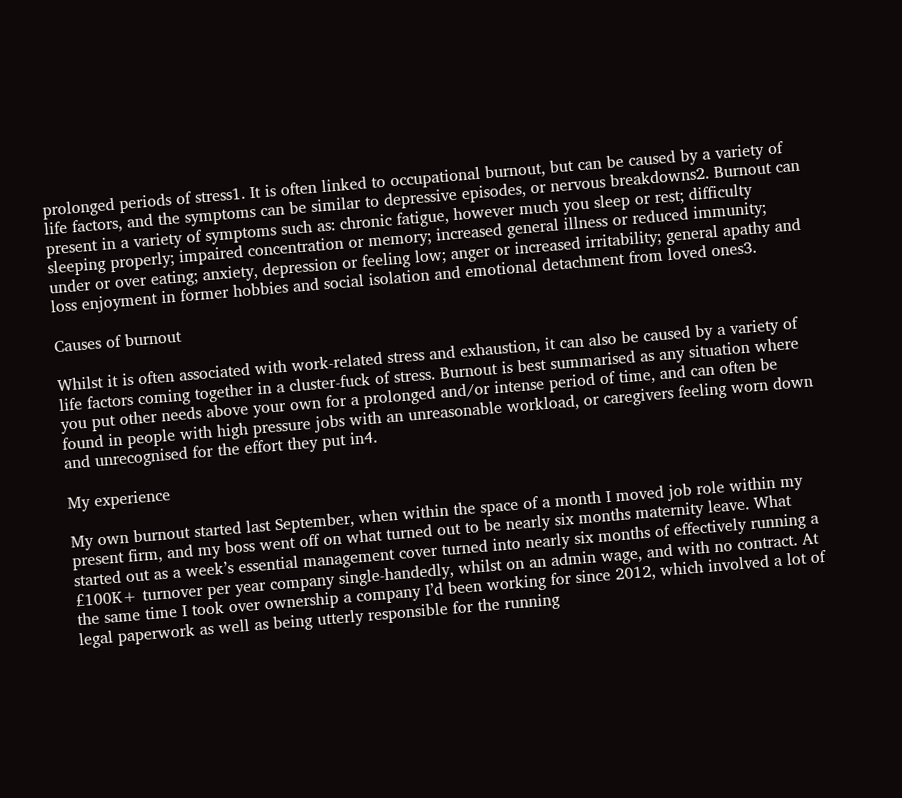prolonged periods of stress1. It is often linked to occupational burnout, but can be caused by a variety of life factors, and the symptoms can be similar to depressive episodes, or nervous breakdowns2. Burnout can present in a variety of symptoms such as: chronic fatigue, however much you sleep or rest; difficulty sleeping properly; impaired concentration or memory; increased general illness or reduced immunity; under or over eating; anxiety, depression or feeling low; anger or increased irritability; general apathy and loss enjoyment in former hobbies and social isolation and emotional detachment from loved ones3.

Causes of burnout

Whilst it is often associated with work-related stress and exhaustion, it can also be caused by a variety of life factors coming together in a cluster-fuck of stress. Burnout is best summarised as any situation where you put other needs above your own for a prolonged and/or intense period of time, and can often be found in people with high pressure jobs with an unreasonable workload, or caregivers feeling worn down and unrecognised for the effort they put in4.

My experience

My own burnout started last September, when within the space of a month I moved job role within my present firm, and my boss went off on what turned out to be nearly six months maternity leave. What started out as a week’s essential management cover turned into nearly six months of effectively running a £100K+ turnover per year company single-handedly, whilst on an admin wage, and with no contract. At the same time I took over ownership a company I’d been working for since 2012, which involved a lot of legal paperwork as well as being utterly responsible for the running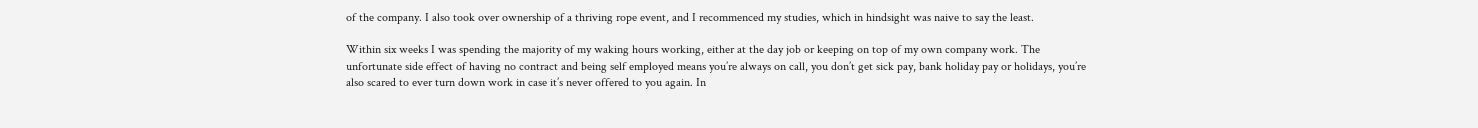of the company. I also took over ownership of a thriving rope event, and I recommenced my studies, which in hindsight was naive to say the least.

Within six weeks I was spending the majority of my waking hours working, either at the day job or keeping on top of my own company work. The unfortunate side effect of having no contract and being self employed means you’re always on call, you don’t get sick pay, bank holiday pay or holidays, you’re also scared to ever turn down work in case it’s never offered to you again. In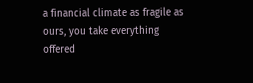a financial climate as fragile as ours, you take everything offered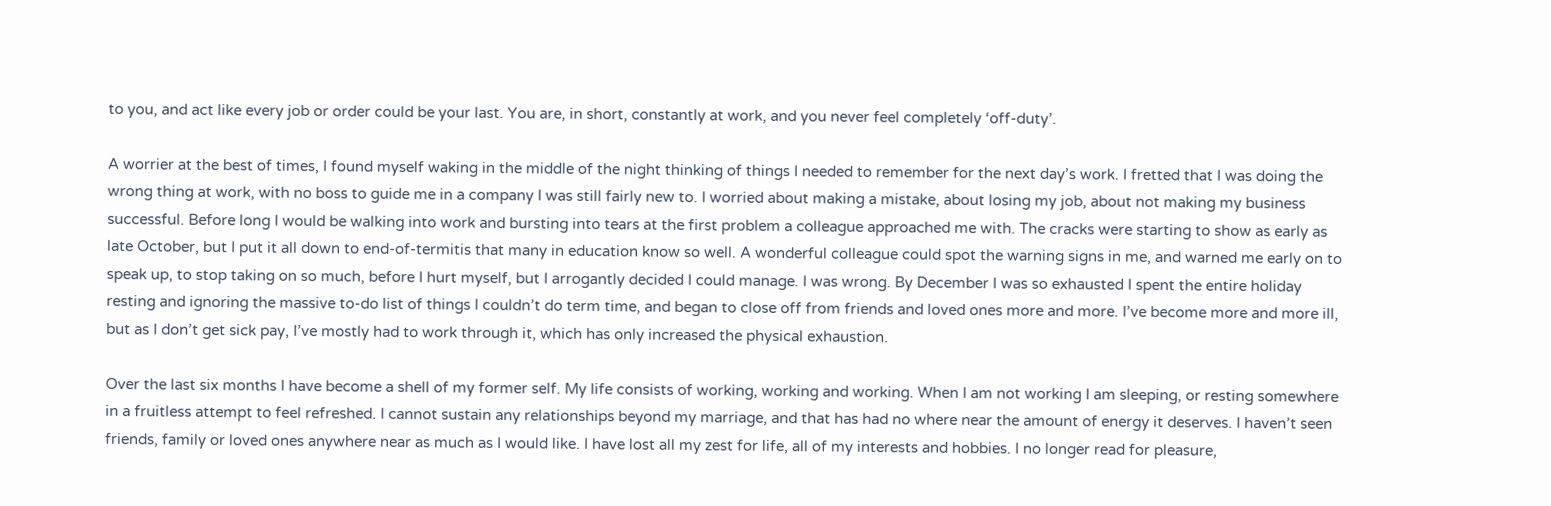to you, and act like every job or order could be your last. You are, in short, constantly at work, and you never feel completely ‘off-duty’.

A worrier at the best of times, I found myself waking in the middle of the night thinking of things I needed to remember for the next day’s work. I fretted that I was doing the wrong thing at work, with no boss to guide me in a company I was still fairly new to. I worried about making a mistake, about losing my job, about not making my business successful. Before long I would be walking into work and bursting into tears at the first problem a colleague approached me with. The cracks were starting to show as early as late October, but I put it all down to end-of-termitis that many in education know so well. A wonderful colleague could spot the warning signs in me, and warned me early on to speak up, to stop taking on so much, before I hurt myself, but I arrogantly decided I could manage. I was wrong. By December I was so exhausted I spent the entire holiday resting and ignoring the massive to-do list of things I couldn’t do term time, and began to close off from friends and loved ones more and more. I’ve become more and more ill, but as I don’t get sick pay, I’ve mostly had to work through it, which has only increased the physical exhaustion.

Over the last six months I have become a shell of my former self. My life consists of working, working and working. When I am not working I am sleeping, or resting somewhere in a fruitless attempt to feel refreshed. I cannot sustain any relationships beyond my marriage, and that has had no where near the amount of energy it deserves. I haven’t seen friends, family or loved ones anywhere near as much as I would like. I have lost all my zest for life, all of my interests and hobbies. I no longer read for pleasure,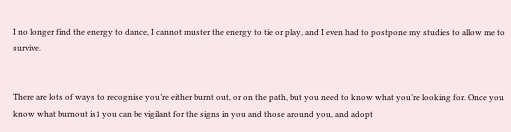I no longer find the energy to dance, I cannot muster the energy to tie or play, and I even had to postpone my studies to allow me to survive.


There are lots of ways to recognise you’re either burnt out, or on the path, but you need to know what you’re looking for. Once you know what burnout is1 you can be vigilant for the signs in you and those around you, and adopt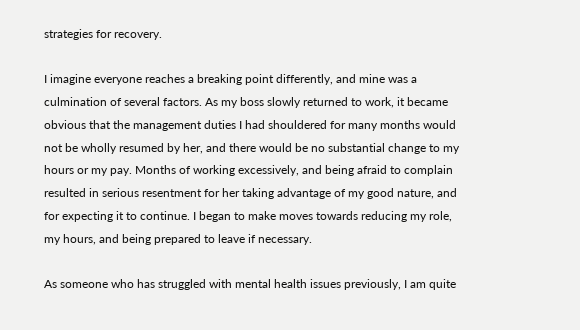strategies for recovery.

I imagine everyone reaches a breaking point differently, and mine was a culmination of several factors. As my boss slowly returned to work, it became obvious that the management duties I had shouldered for many months would not be wholly resumed by her, and there would be no substantial change to my hours or my pay. Months of working excessively, and being afraid to complain resulted in serious resentment for her taking advantage of my good nature, and for expecting it to continue. I began to make moves towards reducing my role, my hours, and being prepared to leave if necessary.

As someone who has struggled with mental health issues previously, I am quite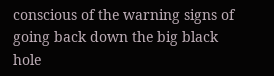conscious of the warning signs of going back down the big black hole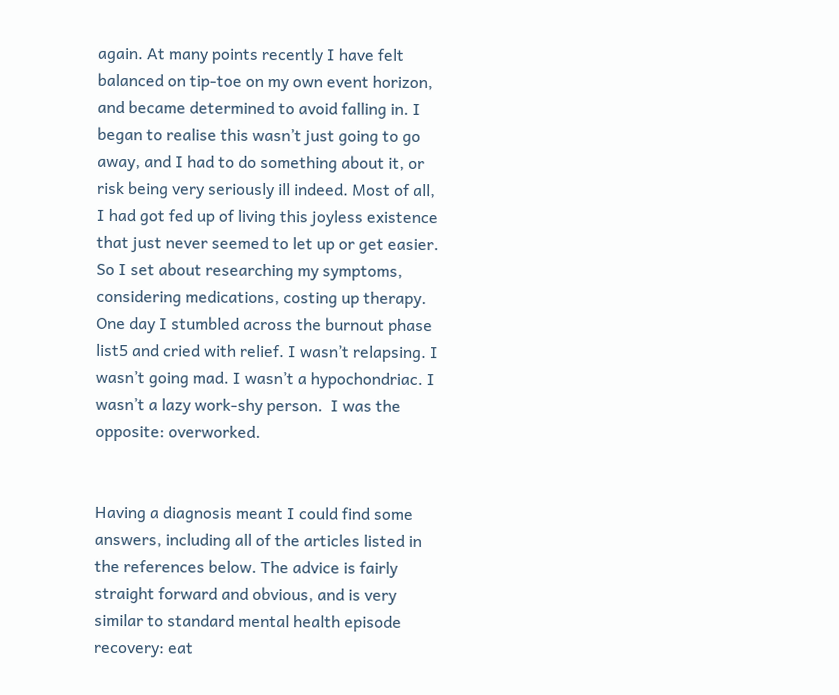again. At many points recently I have felt balanced on tip-toe on my own event horizon, and became determined to avoid falling in. I began to realise this wasn’t just going to go away, and I had to do something about it, or risk being very seriously ill indeed. Most of all, I had got fed up of living this joyless existence that just never seemed to let up or get easier. So I set about researching my symptoms, considering medications, costing up therapy. One day I stumbled across the burnout phase list5 and cried with relief. I wasn’t relapsing. I wasn’t going mad. I wasn’t a hypochondriac. I wasn’t a lazy work-shy person.  I was the opposite: overworked.


Having a diagnosis meant I could find some answers, including all of the articles listed in the references below. The advice is fairly straight forward and obvious, and is very similar to standard mental health episode recovery: eat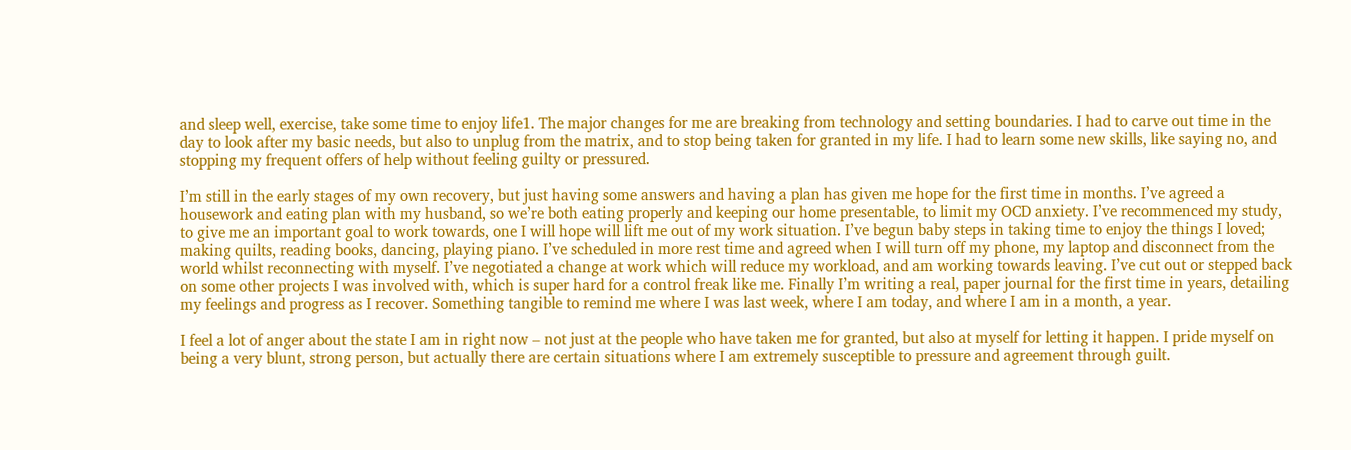and sleep well, exercise, take some time to enjoy life1. The major changes for me are breaking from technology and setting boundaries. I had to carve out time in the day to look after my basic needs, but also to unplug from the matrix, and to stop being taken for granted in my life. I had to learn some new skills, like saying no, and stopping my frequent offers of help without feeling guilty or pressured.

I’m still in the early stages of my own recovery, but just having some answers and having a plan has given me hope for the first time in months. I’ve agreed a housework and eating plan with my husband, so we’re both eating properly and keeping our home presentable, to limit my OCD anxiety. I’ve recommenced my study, to give me an important goal to work towards, one I will hope will lift me out of my work situation. I’ve begun baby steps in taking time to enjoy the things I loved; making quilts, reading books, dancing, playing piano. I’ve scheduled in more rest time and agreed when I will turn off my phone, my laptop and disconnect from the world whilst reconnecting with myself. I’ve negotiated a change at work which will reduce my workload, and am working towards leaving. I’ve cut out or stepped back on some other projects I was involved with, which is super hard for a control freak like me. Finally I’m writing a real, paper journal for the first time in years, detailing my feelings and progress as I recover. Something tangible to remind me where I was last week, where I am today, and where I am in a month, a year.

I feel a lot of anger about the state I am in right now – not just at the people who have taken me for granted, but also at myself for letting it happen. I pride myself on being a very blunt, strong person, but actually there are certain situations where I am extremely susceptible to pressure and agreement through guilt.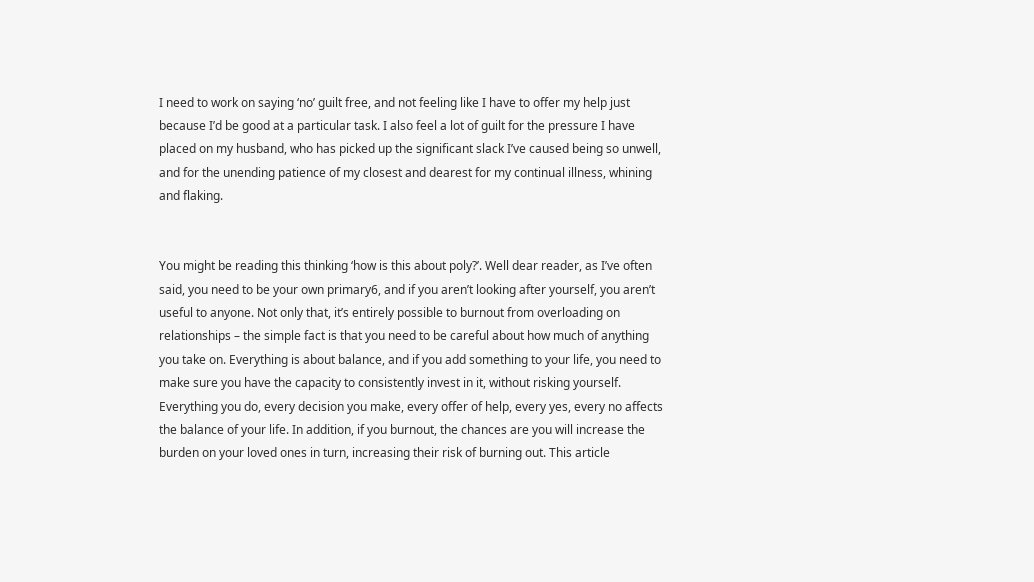I need to work on saying ‘no’ guilt free, and not feeling like I have to offer my help just because I’d be good at a particular task. I also feel a lot of guilt for the pressure I have placed on my husband, who has picked up the significant slack I’ve caused being so unwell, and for the unending patience of my closest and dearest for my continual illness, whining and flaking.


You might be reading this thinking ‘how is this about poly?’. Well dear reader, as I’ve often said, you need to be your own primary6, and if you aren’t looking after yourself, you aren’t useful to anyone. Not only that, it’s entirely possible to burnout from overloading on relationships – the simple fact is that you need to be careful about how much of anything you take on. Everything is about balance, and if you add something to your life, you need to make sure you have the capacity to consistently invest in it, without risking yourself. Everything you do, every decision you make, every offer of help, every yes, every no affects the balance of your life. In addition, if you burnout, the chances are you will increase the burden on your loved ones in turn, increasing their risk of burning out. This article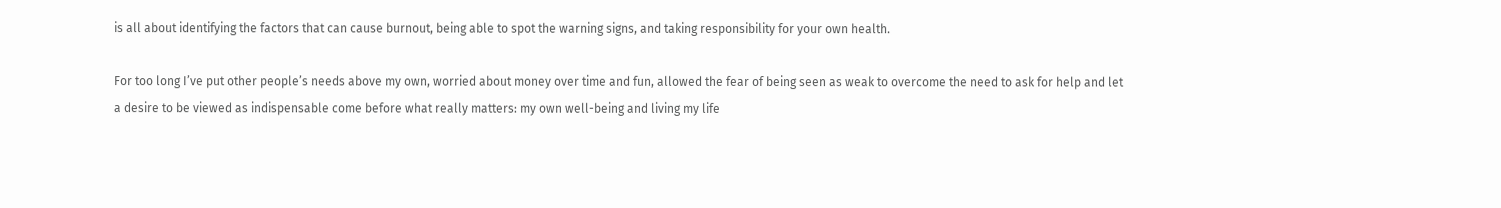is all about identifying the factors that can cause burnout, being able to spot the warning signs, and taking responsibility for your own health.

For too long I’ve put other people’s needs above my own, worried about money over time and fun, allowed the fear of being seen as weak to overcome the need to ask for help and let a desire to be viewed as indispensable come before what really matters: my own well-being and living my life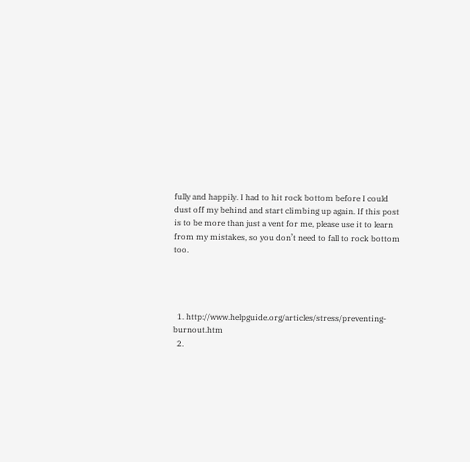fully and happily. I had to hit rock bottom before I could dust off my behind and start climbing up again. If this post is to be more than just a vent for me, please use it to learn from my mistakes, so you don’t need to fall to rock bottom too.




  1. http://www.helpguide.org/articles/stress/preventing-burnout.htm
  2.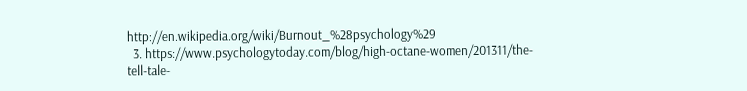http://en.wikipedia.org/wiki/Burnout_%28psychology%29
  3. https://www.psychologytoday.com/blog/high-octane-women/201311/the-tell-tale-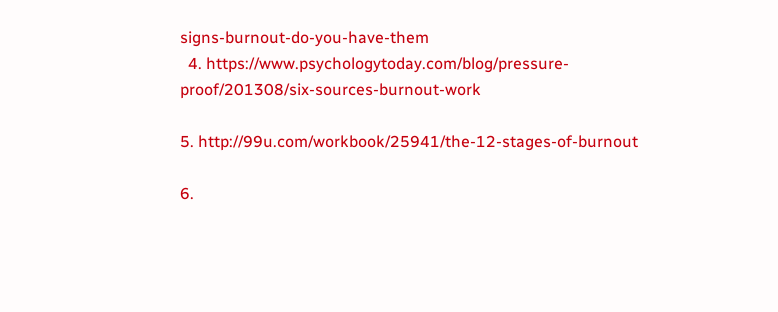signs-burnout-do-you-have-them
  4. https://www.psychologytoday.com/blog/pressure-proof/201308/six-sources-burnout-work

5. http://99u.com/workbook/25941/the-12-stages-of-burnout

6.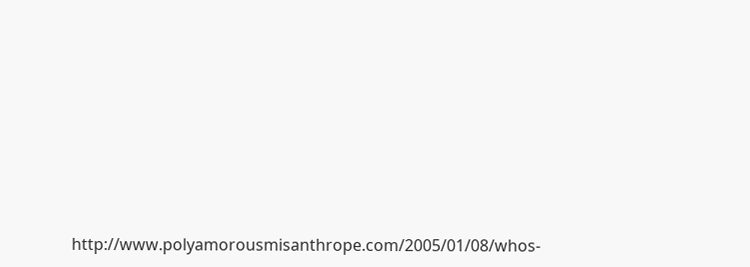http://www.polyamorousmisanthrope.com/2005/01/08/whos-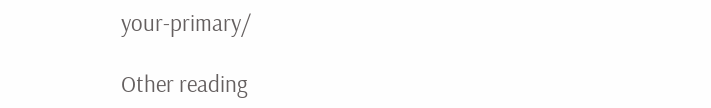your-primary/

Other reading